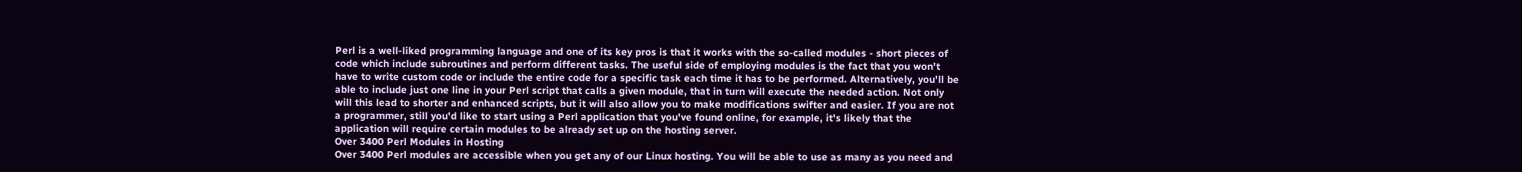Perl is a well-liked programming language and one of its key pros is that it works with the so-called modules - short pieces of code which include subroutines and perform different tasks. The useful side of employing modules is the fact that you won't have to write custom code or include the entire code for a specific task each time it has to be performed. Alternatively, you'll be able to include just one line in your Perl script that calls a given module, that in turn will execute the needed action. Not only will this lead to shorter and enhanced scripts, but it will also allow you to make modifications swifter and easier. If you are not a programmer, still you'd like to start using a Perl application that you've found online, for example, it's likely that the application will require certain modules to be already set up on the hosting server.
Over 3400 Perl Modules in Hosting
Over 3400 Perl modules are accessible when you get any of our Linux hosting. You will be able to use as many as you need and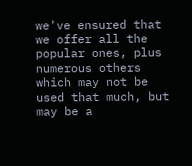we've ensured that we offer all the popular ones, plus numerous others which may not be used that much, but may be a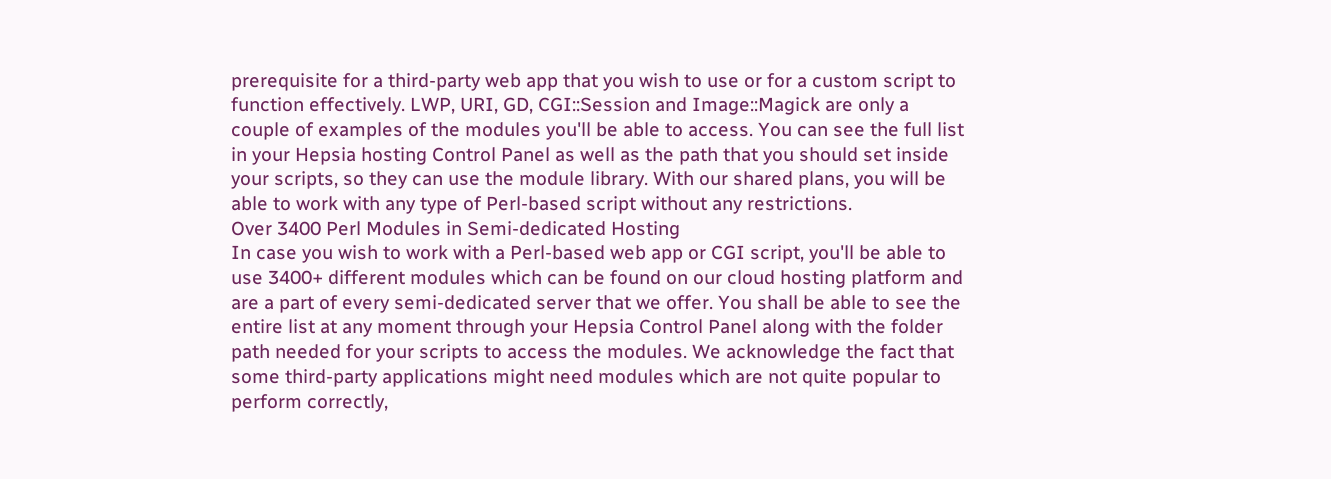prerequisite for a third-party web app that you wish to use or for a custom script to function effectively. LWP, URI, GD, CGI::Session and Image::Magick are only a couple of examples of the modules you'll be able to access. You can see the full list in your Hepsia hosting Control Panel as well as the path that you should set inside your scripts, so they can use the module library. With our shared plans, you will be able to work with any type of Perl-based script without any restrictions.
Over 3400 Perl Modules in Semi-dedicated Hosting
In case you wish to work with a Perl-based web app or CGI script, you'll be able to use 3400+ different modules which can be found on our cloud hosting platform and are a part of every semi-dedicated server that we offer. You shall be able to see the entire list at any moment through your Hepsia Control Panel along with the folder path needed for your scripts to access the modules. We acknowledge the fact that some third-party applications might need modules which are not quite popular to perform correctly,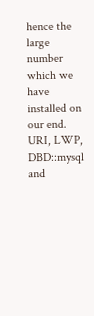hence the large number which we have installed on our end. URI, LWP, DBD::mysql and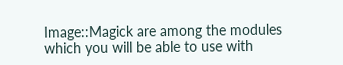Image::Magick are among the modules which you will be able to use with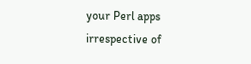your Perl apps irrespective of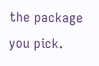the package you pick.